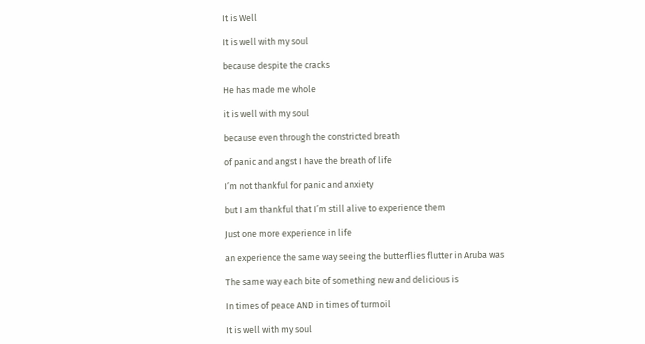It is Well

It is well with my soul

because despite the cracks

He has made me whole

it is well with my soul

because even through the constricted breath

of panic and angst I have the breath of life

I’m not thankful for panic and anxiety

but I am thankful that I’m still alive to experience them

Just one more experience in life

an experience the same way seeing the butterflies flutter in Aruba was

The same way each bite of something new and delicious is

In times of peace AND in times of turmoil

It is well with my soul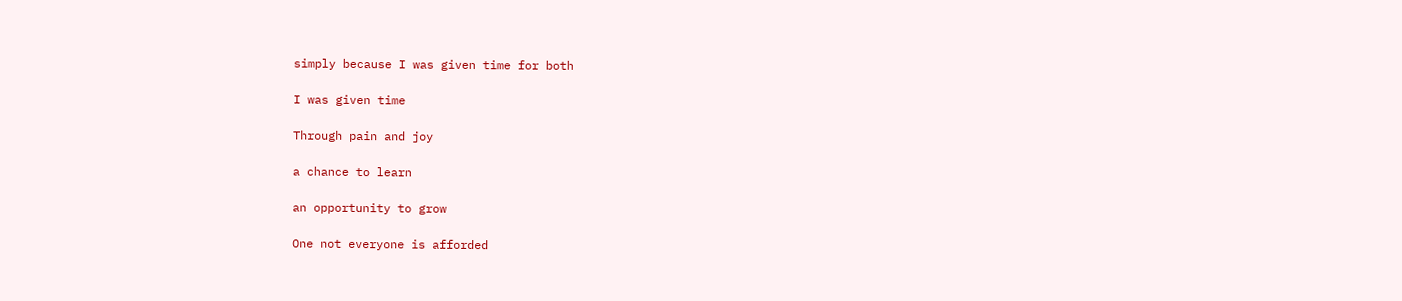simply because I was given time for both

I was given time

Through pain and joy

a chance to learn

an opportunity to grow

One not everyone is afforded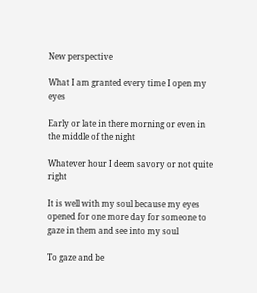New perspective

What I am granted every time I open my eyes

Early or late in there morning or even in the middle of the night

Whatever hour I deem savory or not quite right

It is well with my soul because my eyes opened for one more day for someone to gaze in them and see into my soul

To gaze and be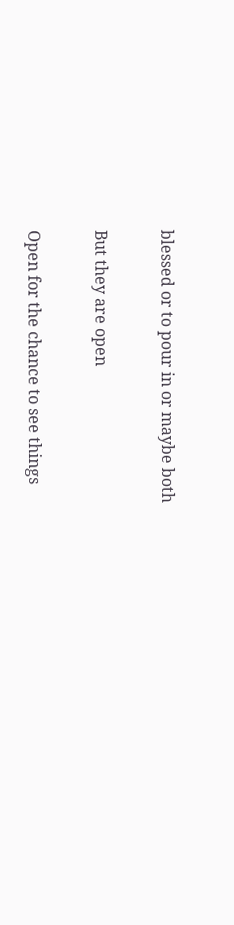blessed or to pour in or maybe both

But they are open

Open for the chance to see things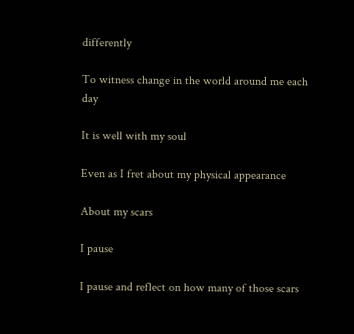differently

To witness change in the world around me each day

It is well with my soul

Even as I fret about my physical appearance

About my scars

I pause

I pause and reflect on how many of those scars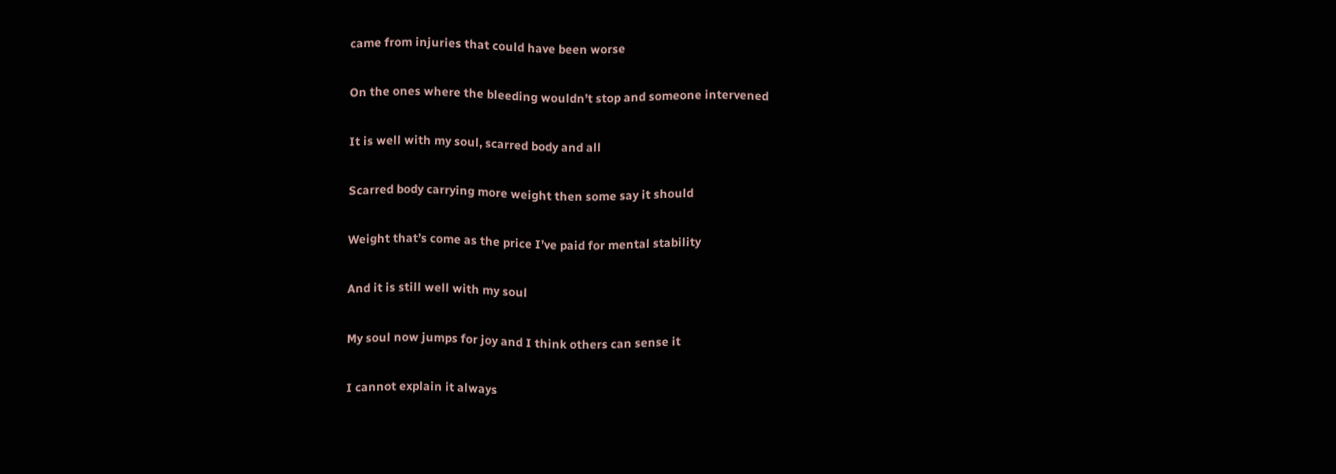came from injuries that could have been worse

On the ones where the bleeding wouldn’t stop and someone intervened

It is well with my soul, scarred body and all

Scarred body carrying more weight then some say it should

Weight that’s come as the price I’ve paid for mental stability

And it is still well with my soul

My soul now jumps for joy and I think others can sense it

I cannot explain it always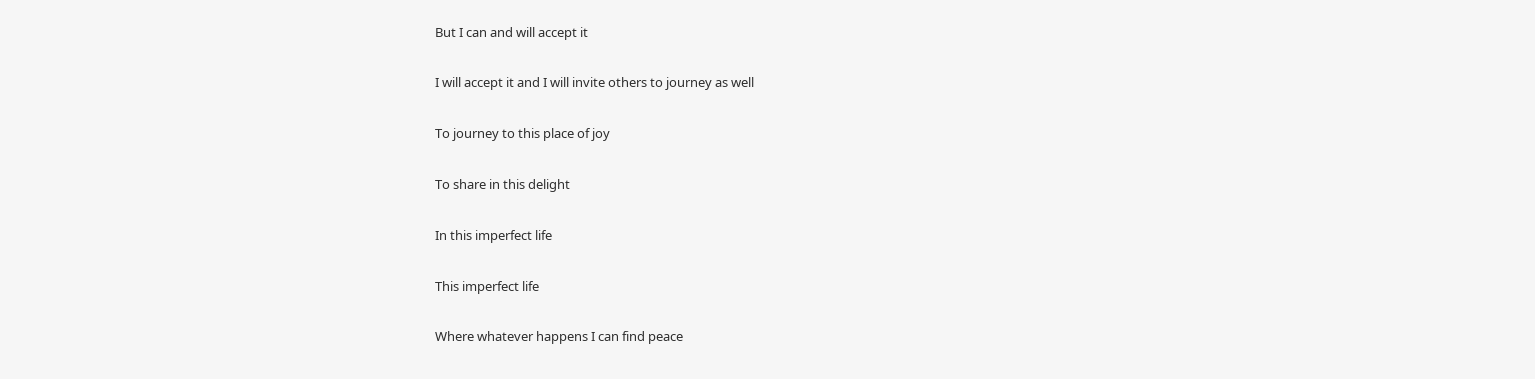But I can and will accept it

I will accept it and I will invite others to journey as well

To journey to this place of joy

To share in this delight

In this imperfect life

This imperfect life

Where whatever happens I can find peace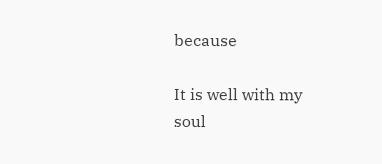because

It is well with my soul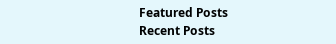Featured Posts
Recent Posts